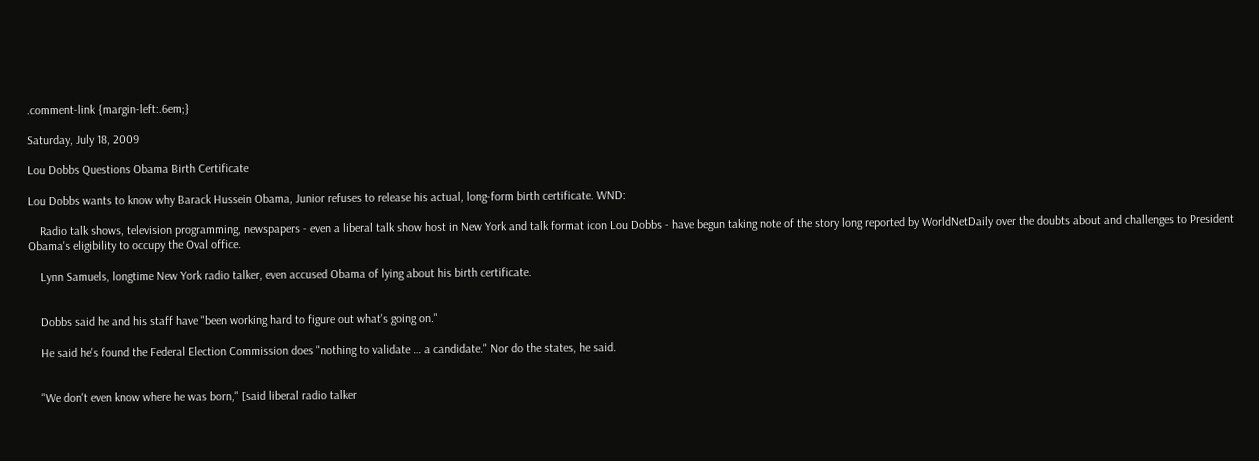.comment-link {margin-left:.6em;}

Saturday, July 18, 2009

Lou Dobbs Questions Obama Birth Certificate

Lou Dobbs wants to know why Barack Hussein Obama, Junior refuses to release his actual, long-form birth certificate. WND:

    Radio talk shows, television programming, newspapers - even a liberal talk show host in New York and talk format icon Lou Dobbs - have begun taking note of the story long reported by WorldNetDaily over the doubts about and challenges to President Obama's eligibility to occupy the Oval office.

    Lynn Samuels, longtime New York radio talker, even accused Obama of lying about his birth certificate.


    Dobbs said he and his staff have "been working hard to figure out what's going on."

    He said he's found the Federal Election Commission does "nothing to validate … a candidate." Nor do the states, he said.


    "We don't even know where he was born," [said liberal radio talker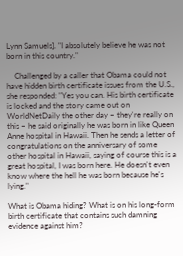Lynn Samuels]. "I absolutely believe he was not born in this country."

    Challenged by a caller that Obama could not have hidden birth certificate issues from the U.S., she responded: "Yes you can. His birth certificate is locked and the story came out on WorldNetDaily the other day – they're really on this – he said originally he was born in like Queen Anne hospital in Hawaii. Then he sends a letter of congratulations on the anniversary of some other hospital in Hawaii, saying of course this is a great hospital, I was born here. He doesn't even know where the hell he was born because he's lying."

What is Obama hiding? What is on his long-form birth certificate that contains such damning evidence against him?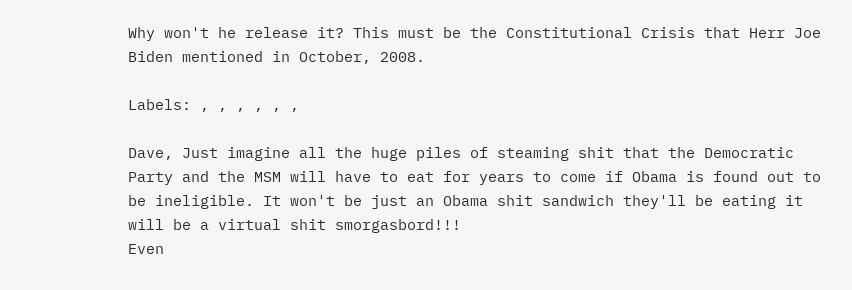Why won't he release it? This must be the Constitutional Crisis that Herr Joe Biden mentioned in October, 2008.

Labels: , , , , , ,

Dave, Just imagine all the huge piles of steaming shit that the Democratic Party and the MSM will have to eat for years to come if Obama is found out to be ineligible. It won't be just an Obama shit sandwich they'll be eating it will be a virtual shit smorgasbord!!!
Even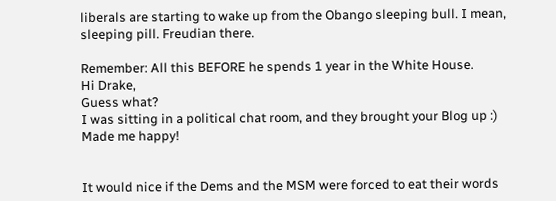liberals are starting to wake up from the Obango sleeping bull. I mean, sleeping pill. Freudian there.

Remember: All this BEFORE he spends 1 year in the White House.
Hi Drake,
Guess what?
I was sitting in a political chat room, and they brought your Blog up :)
Made me happy!


It would nice if the Dems and the MSM were forced to eat their words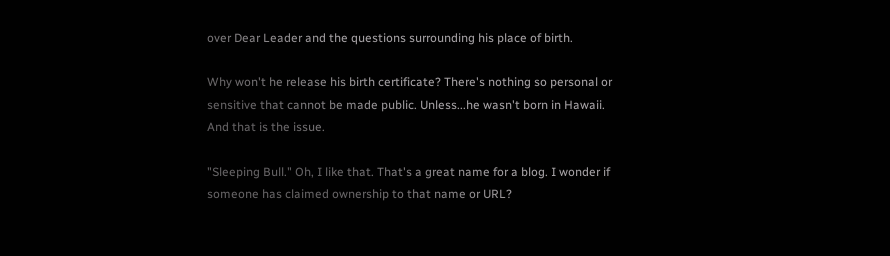over Dear Leader and the questions surrounding his place of birth.

Why won't he release his birth certificate? There's nothing so personal or sensitive that cannot be made public. Unless...he wasn't born in Hawaii. And that is the issue.

"Sleeping Bull." Oh, I like that. That's a great name for a blog. I wonder if someone has claimed ownership to that name or URL?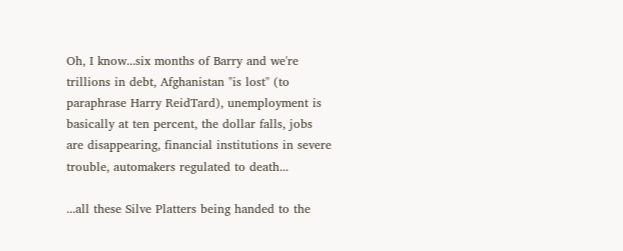Oh, I know...six months of Barry and we're trillions in debt, Afghanistan "is lost" (to paraphrase Harry ReidTard), unemployment is basically at ten percent, the dollar falls, jobs are disappearing, financial institutions in severe trouble, automakers regulated to death...

...all these Silve Platters being handed to the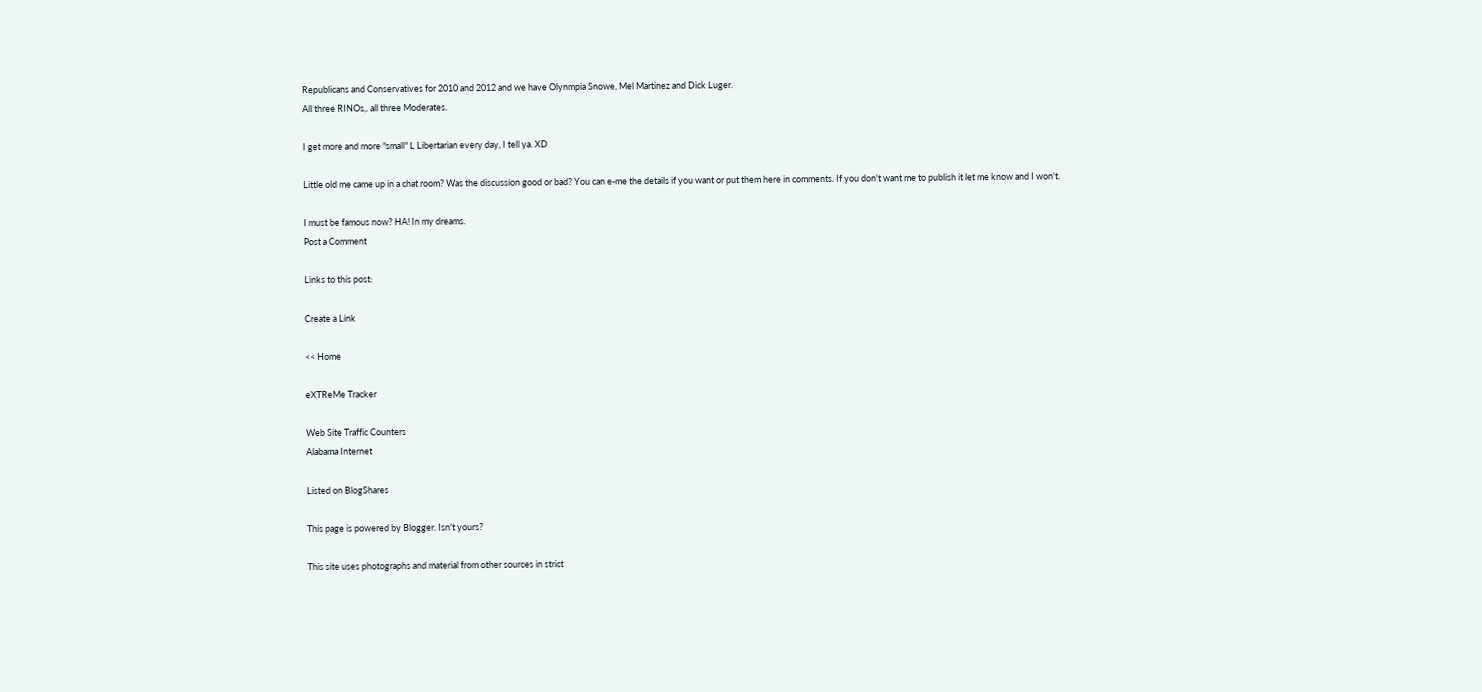Republicans and Conservatives for 2010 and 2012 and we have Olynmpia Snowe, Mel Martinez and Dick Luger.
All three RINOs,. all three Moderates.

I get more and more "small" L Libertarian every day, I tell ya. XD

Little old me came up in a chat room? Was the discussion good or bad? You can e-me the details if you want or put them here in comments. If you don't want me to publish it let me know and I won't.

I must be famous now? HA! In my dreams.
Post a Comment

Links to this post:

Create a Link

<< Home

eXTReMe Tracker

Web Site Traffic Counters
Alabama Internet

Listed on BlogShares

This page is powered by Blogger. Isn't yours?

This site uses photographs and material from other sources in strict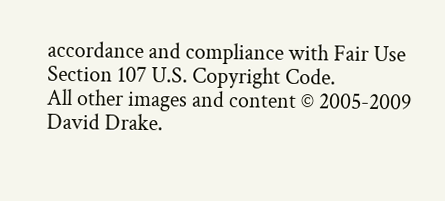accordance and compliance with Fair Use Section 107 U.S. Copyright Code.
All other images and content © 2005-2009 David Drake.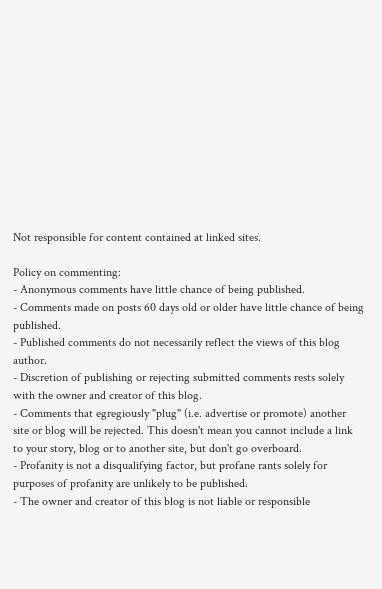Not responsible for content contained at linked sites.

Policy on commenting:
- Anonymous comments have little chance of being published.
- Comments made on posts 60 days old or older have little chance of being published.
- Published comments do not necessarily reflect the views of this blog author.
- Discretion of publishing or rejecting submitted comments rests solely with the owner and creator of this blog.
- Comments that egregiously "plug" (i.e. advertise or promote) another site or blog will be rejected. This doesn't mean you cannot include a link to your story, blog or to another site, but don't go overboard.
- Profanity is not a disqualifying factor, but profane rants solely for purposes of profanity are unlikely to be published.
- The owner and creator of this blog is not liable or responsible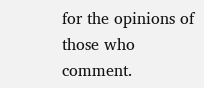for the opinions of those who comment.